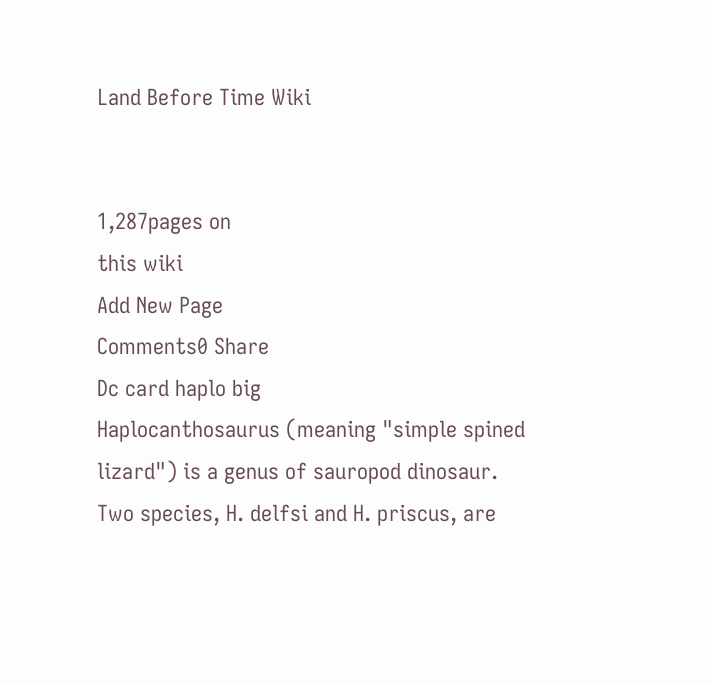Land Before Time Wiki


1,287pages on
this wiki
Add New Page
Comments0 Share
Dc card haplo big
Haplocanthosaurus (meaning "simple spined lizard") is a genus of sauropod dinosaur. Two species, H. delfsi and H. priscus, are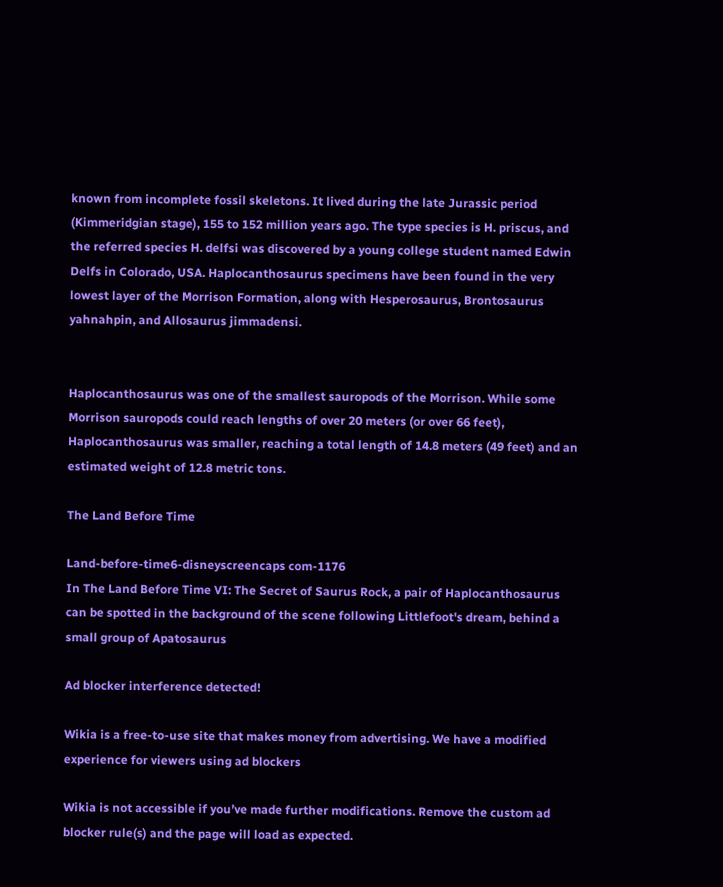known from incomplete fossil skeletons. It lived during the late Jurassic period (Kimmeridgian stage), 155 to 152 million years ago. The type species is H. priscus, and the referred species H. delfsi was discovered by a young college student named Edwin Delfs in Colorado, USA. Haplocanthosaurus specimens have been found in the very lowest layer of the Morrison Formation, along with Hesperosaurus, Brontosaurus yahnahpin, and Allosaurus jimmadensi.


Haplocanthosaurus was one of the smallest sauropods of the Morrison. While some Morrison sauropods could reach lengths of over 20 meters (or over 66 feet), Haplocanthosaurus was smaller, reaching a total length of 14.8 meters (49 feet) and an estimated weight of 12.8 metric tons.

The Land Before Time

Land-before-time6-disneyscreencaps com-1176
In The Land Before Time VI: The Secret of Saurus Rock, a pair of Haplocanthosaurus can be spotted in the background of the scene following Littlefoot's dream, behind a small group of Apatosaurus

Ad blocker interference detected!

Wikia is a free-to-use site that makes money from advertising. We have a modified experience for viewers using ad blockers

Wikia is not accessible if you’ve made further modifications. Remove the custom ad blocker rule(s) and the page will load as expected.